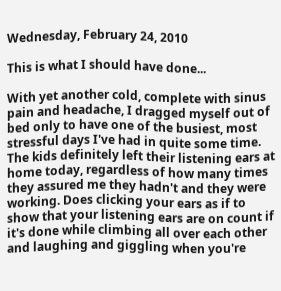Wednesday, February 24, 2010

This is what I should have done...

With yet another cold, complete with sinus pain and headache, I dragged myself out of bed only to have one of the busiest, most stressful days I've had in quite some time. The kids definitely left their listening ears at home today, regardless of how many times they assured me they hadn't and they were working. Does clicking your ears as if to show that your listening ears are on count if it's done while climbing all over each other and laughing and giggling when you're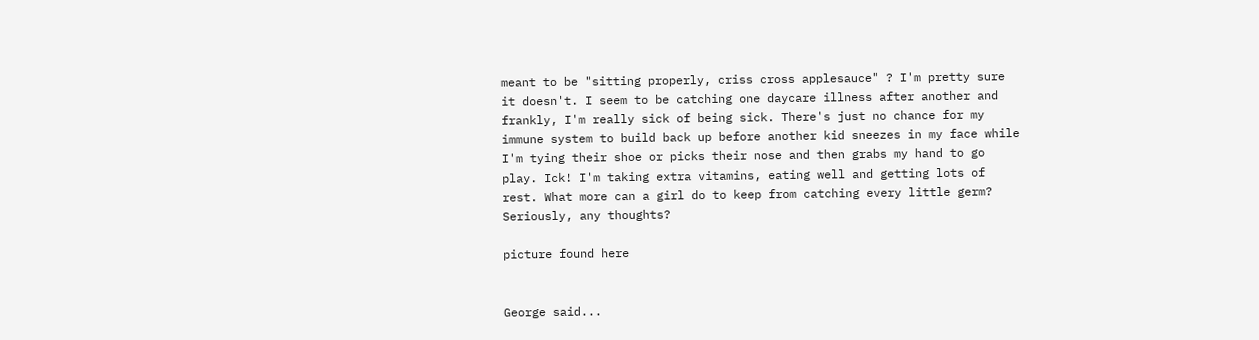meant to be "sitting properly, criss cross applesauce" ? I'm pretty sure it doesn't. I seem to be catching one daycare illness after another and frankly, I'm really sick of being sick. There's just no chance for my immune system to build back up before another kid sneezes in my face while I'm tying their shoe or picks their nose and then grabs my hand to go play. Ick! I'm taking extra vitamins, eating well and getting lots of rest. What more can a girl do to keep from catching every little germ? Seriously, any thoughts?

picture found here


George said...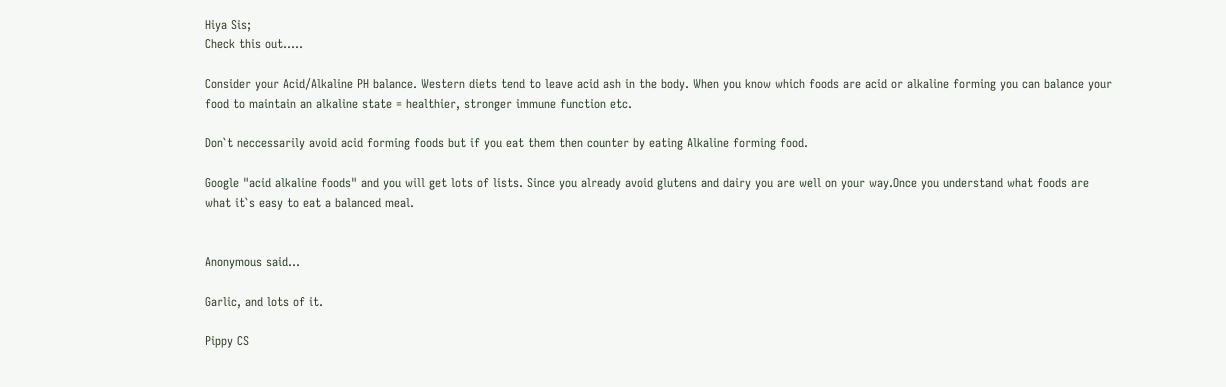Hiya Sis;
Check this out.....

Consider your Acid/Alkaline PH balance. Western diets tend to leave acid ash in the body. When you know which foods are acid or alkaline forming you can balance your food to maintain an alkaline state = healthier, stronger immune function etc.

Don`t neccessarily avoid acid forming foods but if you eat them then counter by eating Alkaline forming food.

Google "acid alkaline foods" and you will get lots of lists. Since you already avoid glutens and dairy you are well on your way.Once you understand what foods are what it`s easy to eat a balanced meal.


Anonymous said...

Garlic, and lots of it.

Pippy CS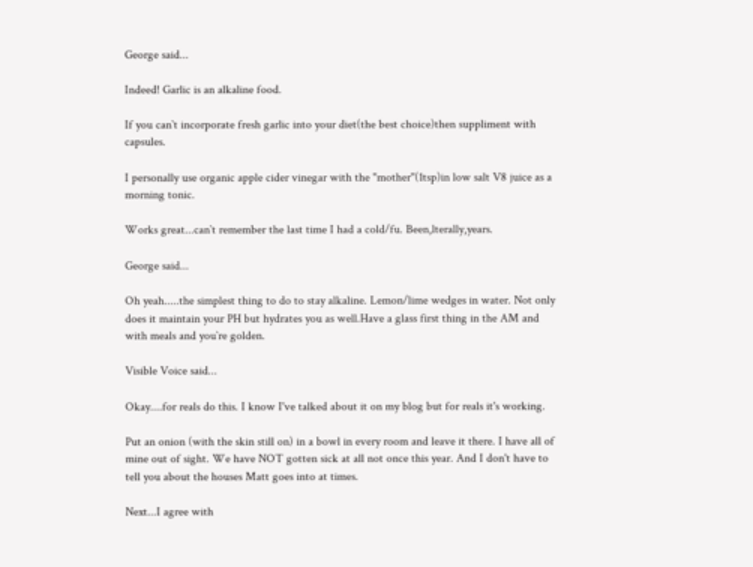George said...

Indeed! Garlic is an alkaline food.

If you can`t incorporate fresh garlic into your diet(the best choice)then suppliment with capsules.

I personally use organic apple cider vinegar with the "mother"(1tsp)in low salt V8 juice as a morning tonic.

Works great...can`t remember the last time I had a cold/fu. Been,lterally,years.

George said...

Oh yeah.....the simplest thing to do to stay alkaline. Lemon/lime wedges in water. Not only does it maintain your PH but hydrates you as well.Have a glass first thing in the AM and with meals and you`re golden.

Visible Voice said...

Okay....for reals do this. I know I've talked about it on my blog but for reals it's working.

Put an onion (with the skin still on) in a bowl in every room and leave it there. I have all of mine out of sight. We have NOT gotten sick at all not once this year. And I don't have to tell you about the houses Matt goes into at times.

Next...I agree with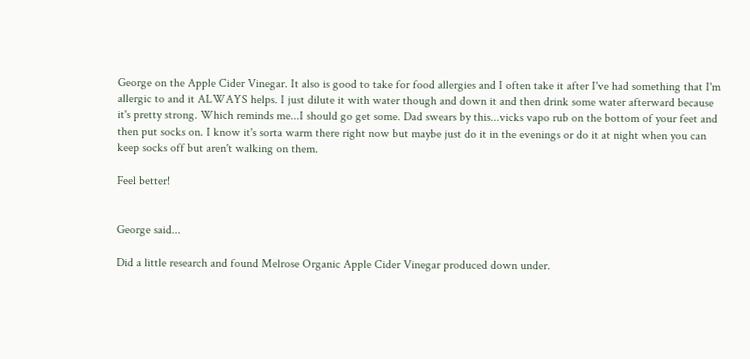George on the Apple Cider Vinegar. It also is good to take for food allergies and I often take it after I've had something that I'm allergic to and it ALWAYS helps. I just dilute it with water though and down it and then drink some water afterward because it's pretty strong. Which reminds me...I should go get some. Dad swears by this...vicks vapo rub on the bottom of your feet and then put socks on. I know it's sorta warm there right now but maybe just do it in the evenings or do it at night when you can keep socks off but aren't walking on them.

Feel better!


George said...

Did a little research and found Melrose Organic Apple Cider Vinegar produced down under.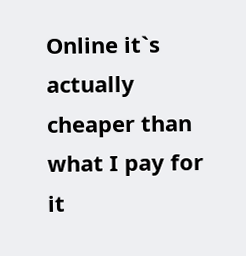Online it`s actually cheaper than what I pay for it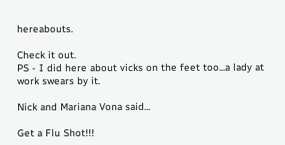hereabouts.

Check it out.
PS - I did here about vicks on the feet too...a lady at work swears by it.

Nick and Mariana Vona said...

Get a Flu Shot!!!